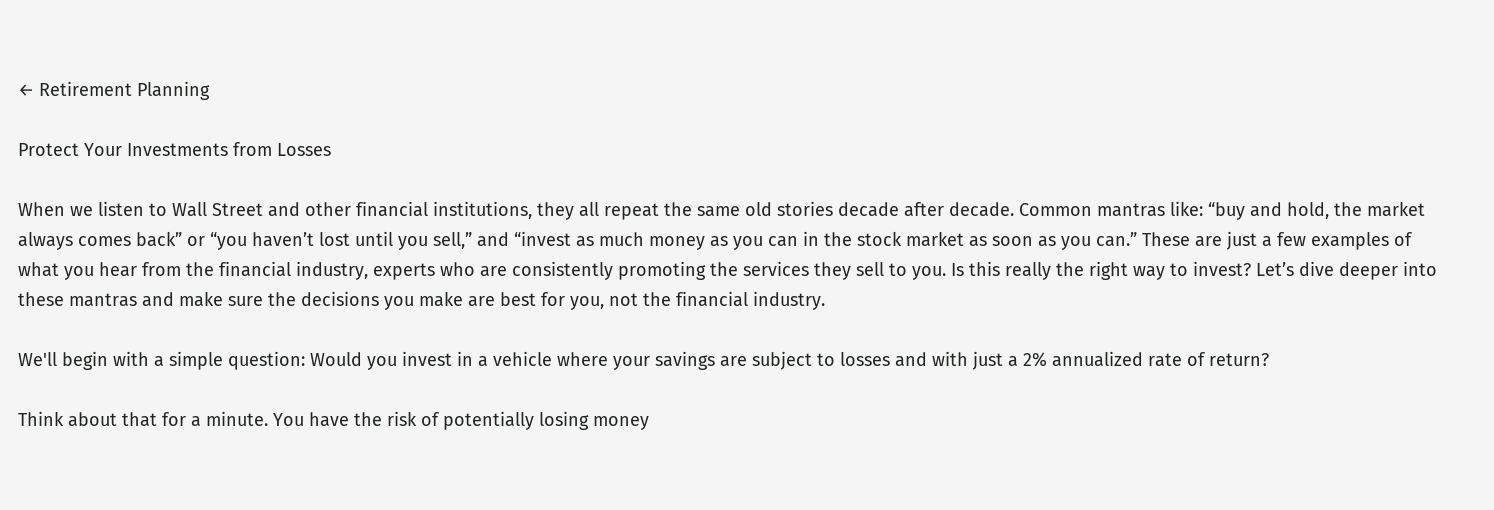← Retirement Planning

Protect Your Investments from Losses

When we listen to Wall Street and other financial institutions, they all repeat the same old stories decade after decade. Common mantras like: “buy and hold, the market always comes back” or “you haven’t lost until you sell,” and “invest as much money as you can in the stock market as soon as you can.” These are just a few examples of what you hear from the financial industry, experts who are consistently promoting the services they sell to you. Is this really the right way to invest? Let’s dive deeper into these mantras and make sure the decisions you make are best for you, not the financial industry.

We'll begin with a simple question: Would you invest in a vehicle where your savings are subject to losses and with just a 2% annualized rate of return?

Think about that for a minute. You have the risk of potentially losing money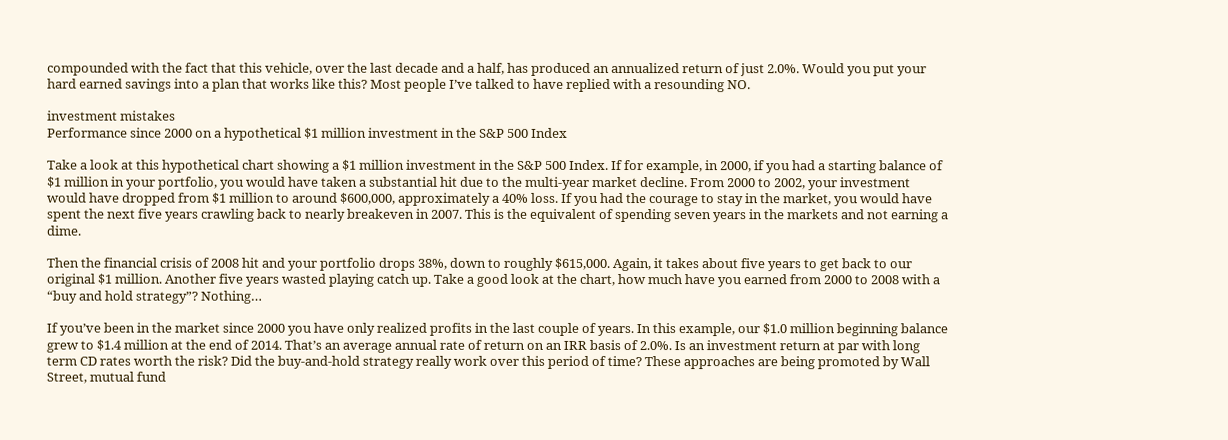compounded with the fact that this vehicle, over the last decade and a half, has produced an annualized return of just 2.0%. Would you put your hard earned savings into a plan that works like this? Most people I’ve talked to have replied with a resounding NO.

investment mistakes
Performance since 2000 on a hypothetical $1 million investment in the S&P 500 Index

Take a look at this hypothetical chart showing a $1 million investment in the S&P 500 Index. If for example, in 2000, if you had a starting balance of $1 million in your portfolio, you would have taken a substantial hit due to the multi-year market decline. From 2000 to 2002, your investment would have dropped from $1 million to around $600,000, approximately a 40% loss. If you had the courage to stay in the market, you would have spent the next five years crawling back to nearly breakeven in 2007. This is the equivalent of spending seven years in the markets and not earning a dime.

Then the financial crisis of 2008 hit and your portfolio drops 38%, down to roughly $615,000. Again, it takes about five years to get back to our original $1 million. Another five years wasted playing catch up. Take a good look at the chart, how much have you earned from 2000 to 2008 with a “buy and hold strategy”? Nothing…

If you’ve been in the market since 2000 you have only realized profits in the last couple of years. In this example, our $1.0 million beginning balance grew to $1.4 million at the end of 2014. That’s an average annual rate of return on an IRR basis of 2.0%. Is an investment return at par with long term CD rates worth the risk? Did the buy-and-hold strategy really work over this period of time? These approaches are being promoted by Wall Street, mutual fund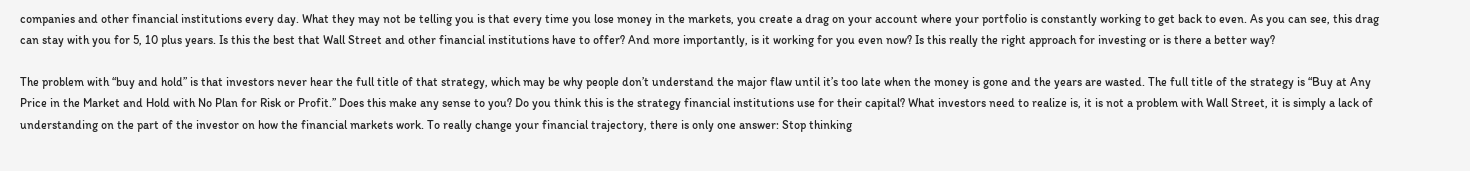companies and other financial institutions every day. What they may not be telling you is that every time you lose money in the markets, you create a drag on your account where your portfolio is constantly working to get back to even. As you can see, this drag can stay with you for 5, 10 plus years. Is this the best that Wall Street and other financial institutions have to offer? And more importantly, is it working for you even now? Is this really the right approach for investing or is there a better way?

The problem with “buy and hold” is that investors never hear the full title of that strategy, which may be why people don’t understand the major flaw until it’s too late when the money is gone and the years are wasted. The full title of the strategy is “Buy at Any Price in the Market and Hold with No Plan for Risk or Profit.” Does this make any sense to you? Do you think this is the strategy financial institutions use for their capital? What investors need to realize is, it is not a problem with Wall Street, it is simply a lack of understanding on the part of the investor on how the financial markets work. To really change your financial trajectory, there is only one answer: Stop thinking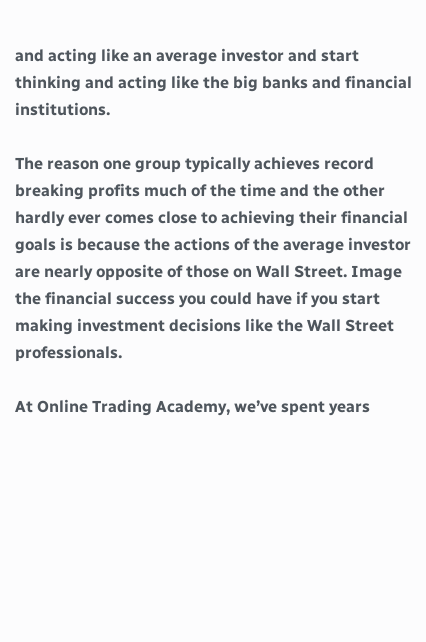and acting like an average investor and start thinking and acting like the big banks and financial institutions.

The reason one group typically achieves record breaking profits much of the time and the other hardly ever comes close to achieving their financial goals is because the actions of the average investor are nearly opposite of those on Wall Street. Image the financial success you could have if you start making investment decisions like the Wall Street professionals.

At Online Trading Academy, we’ve spent years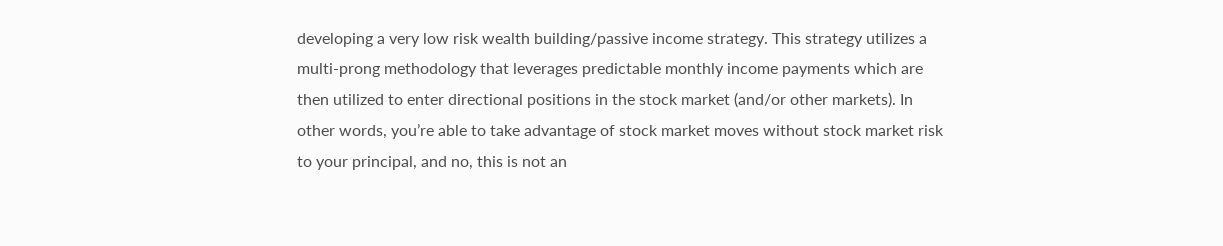developing a very low risk wealth building/passive income strategy. This strategy utilizes a multi-prong methodology that leverages predictable monthly income payments which are then utilized to enter directional positions in the stock market (and/or other markets). In other words, you’re able to take advantage of stock market moves without stock market risk to your principal, and no, this is not an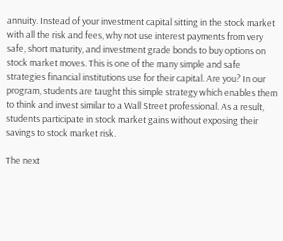annuity. Instead of your investment capital sitting in the stock market with all the risk and fees, why not use interest payments from very safe, short maturity, and investment grade bonds to buy options on stock market moves. This is one of the many simple and safe strategies financial institutions use for their capital. Are you? In our program, students are taught this simple strategy which enables them to think and invest similar to a Wall Street professional. As a result, students participate in stock market gains without exposing their savings to stock market risk.

The next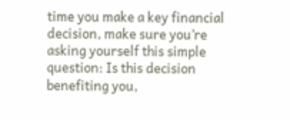time you make a key financial decision, make sure you’re asking yourself this simple question: Is this decision benefiting you,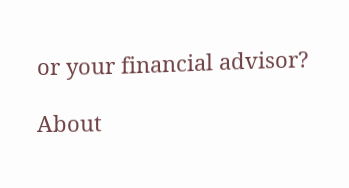or your financial advisor?

About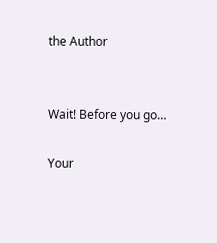the Author


Wait! Before you go…

Your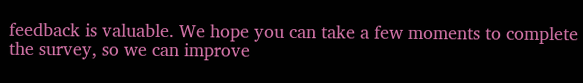feedback is valuable. We hope you can take a few moments to complete the survey, so we can improve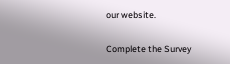our website.

Complete the Survey